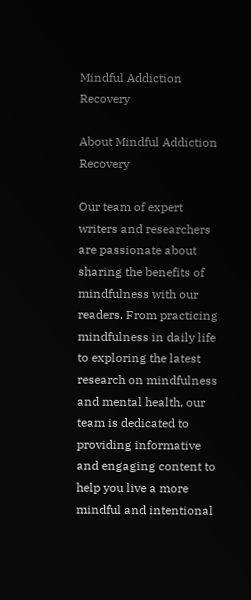Mindful Addiction Recovery

About Mindful Addiction Recovery

Our team of expert writers and researchers are passionate about sharing the benefits of mindfulness with our readers. From practicing mindfulness in daily life to exploring the latest research on mindfulness and mental health, our team is dedicated to providing informative and engaging content to help you live a more mindful and intentional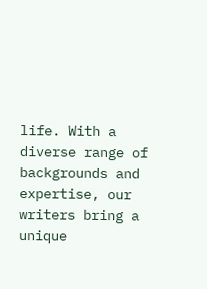life. With a diverse range of backgrounds and expertise, our writers bring a unique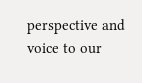perspective and voice to our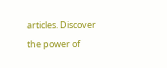articles. Discover the power of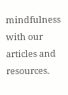mindfulness with our articles and resources.